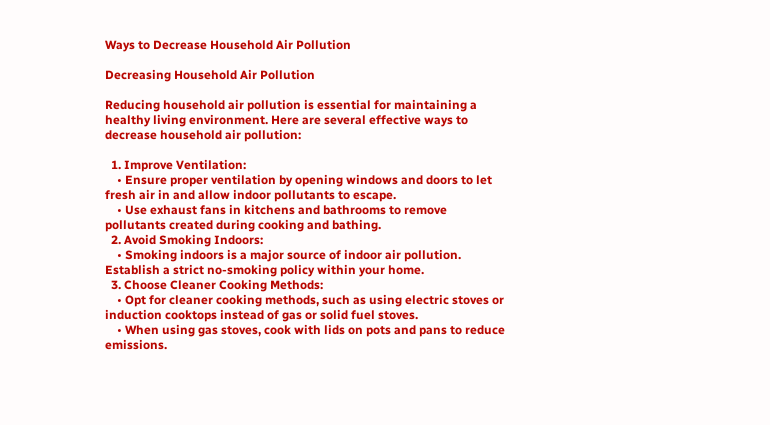Ways to Decrease Household Air Pollution

Decreasing Household Air Pollution

Reducing household air pollution is essential for maintaining a healthy living environment. Here are several effective ways to decrease household air pollution:

  1. Improve Ventilation:
    • Ensure proper ventilation by opening windows and doors to let fresh air in and allow indoor pollutants to escape.
    • Use exhaust fans in kitchens and bathrooms to remove pollutants created during cooking and bathing.
  2. Avoid Smoking Indoors:
    • Smoking indoors is a major source of indoor air pollution. Establish a strict no-smoking policy within your home.
  3. Choose Cleaner Cooking Methods:
    • Opt for cleaner cooking methods, such as using electric stoves or induction cooktops instead of gas or solid fuel stoves.
    • When using gas stoves, cook with lids on pots and pans to reduce emissions.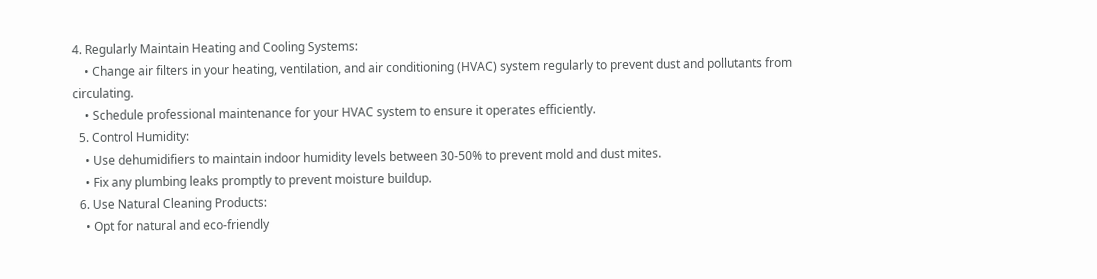4. Regularly Maintain Heating and Cooling Systems:
    • Change air filters in your heating, ventilation, and air conditioning (HVAC) system regularly to prevent dust and pollutants from circulating.
    • Schedule professional maintenance for your HVAC system to ensure it operates efficiently.
  5. Control Humidity:
    • Use dehumidifiers to maintain indoor humidity levels between 30-50% to prevent mold and dust mites.
    • Fix any plumbing leaks promptly to prevent moisture buildup.
  6. Use Natural Cleaning Products:
    • Opt for natural and eco-friendly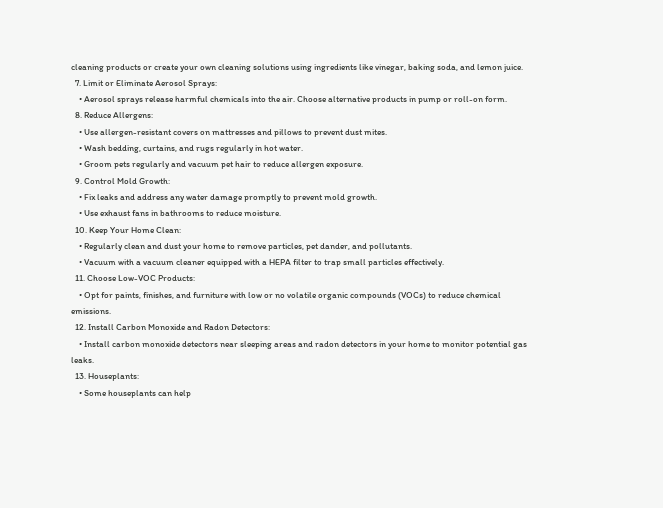cleaning products or create your own cleaning solutions using ingredients like vinegar, baking soda, and lemon juice.
  7. Limit or Eliminate Aerosol Sprays:
    • Aerosol sprays release harmful chemicals into the air. Choose alternative products in pump or roll-on form.
  8. Reduce Allergens:
    • Use allergen-resistant covers on mattresses and pillows to prevent dust mites.
    • Wash bedding, curtains, and rugs regularly in hot water.
    • Groom pets regularly and vacuum pet hair to reduce allergen exposure.
  9. Control Mold Growth:
    • Fix leaks and address any water damage promptly to prevent mold growth.
    • Use exhaust fans in bathrooms to reduce moisture.
  10. Keep Your Home Clean:
    • Regularly clean and dust your home to remove particles, pet dander, and pollutants.
    • Vacuum with a vacuum cleaner equipped with a HEPA filter to trap small particles effectively.
  11. Choose Low-VOC Products:
    • Opt for paints, finishes, and furniture with low or no volatile organic compounds (VOCs) to reduce chemical emissions.
  12. Install Carbon Monoxide and Radon Detectors:
    • Install carbon monoxide detectors near sleeping areas and radon detectors in your home to monitor potential gas leaks.
  13. Houseplants:
    • Some houseplants can help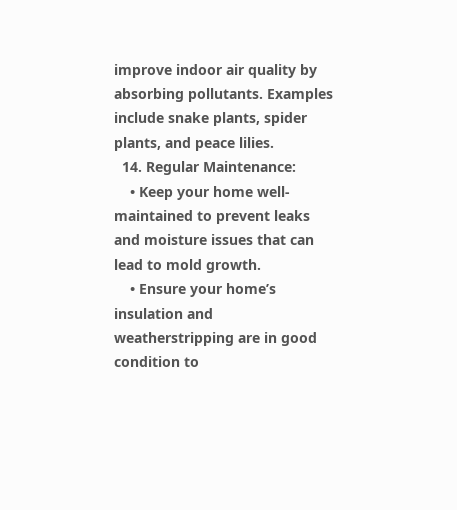improve indoor air quality by absorbing pollutants. Examples include snake plants, spider plants, and peace lilies.
  14. Regular Maintenance:
    • Keep your home well-maintained to prevent leaks and moisture issues that can lead to mold growth.
    • Ensure your home’s insulation and weatherstripping are in good condition to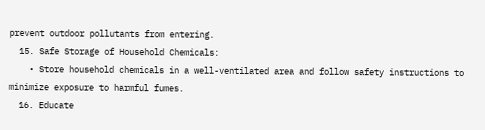prevent outdoor pollutants from entering.
  15. Safe Storage of Household Chemicals:
    • Store household chemicals in a well-ventilated area and follow safety instructions to minimize exposure to harmful fumes.
  16. Educate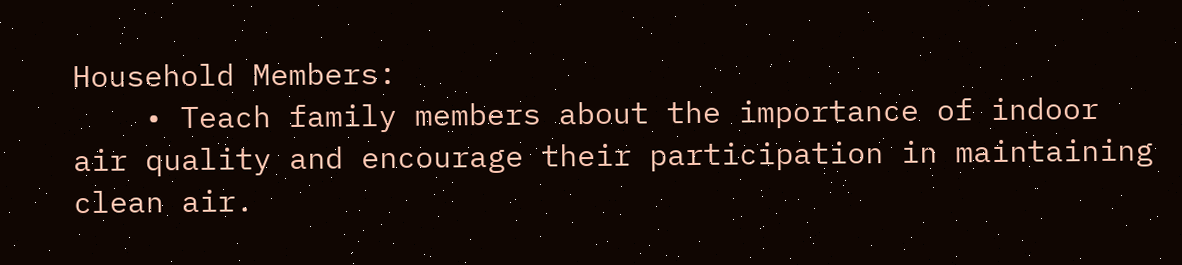Household Members:
    • Teach family members about the importance of indoor air quality and encourage their participation in maintaining clean air.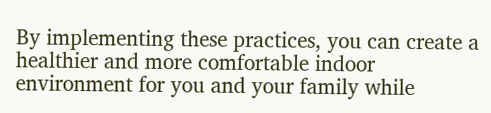By implementing these practices, you can create a healthier and more comfortable indoor environment for you and your family while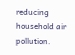reducing household air pollution.